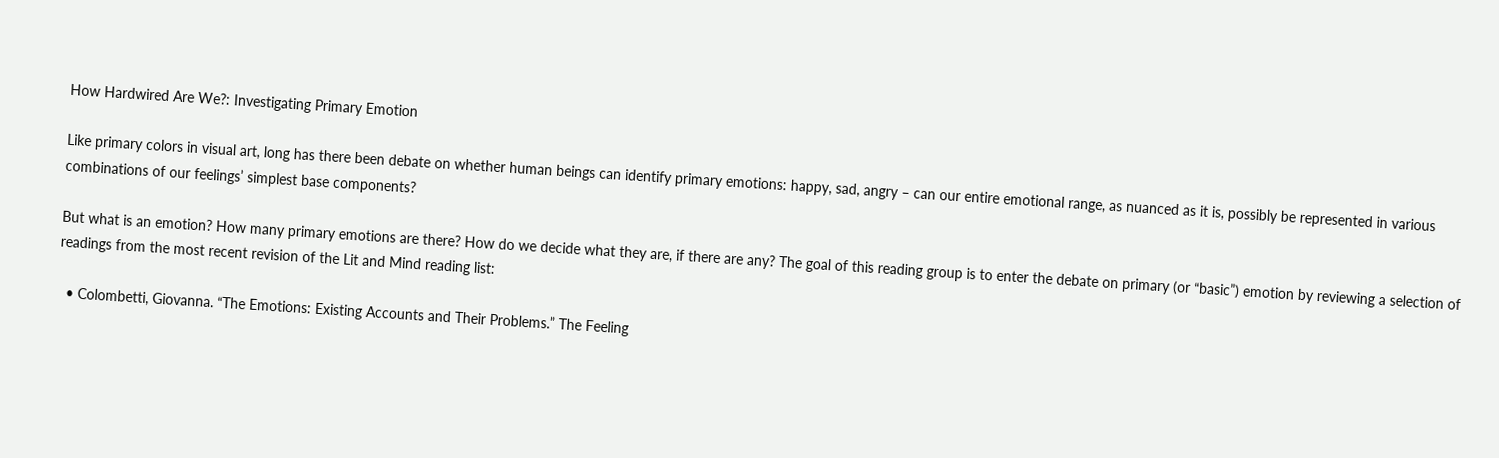How Hardwired Are We?: Investigating Primary Emotion

Like primary colors in visual art, long has there been debate on whether human beings can identify primary emotions: happy, sad, angry – can our entire emotional range, as nuanced as it is, possibly be represented in various combinations of our feelings’ simplest base components?

But what is an emotion? How many primary emotions are there? How do we decide what they are, if there are any? The goal of this reading group is to enter the debate on primary (or “basic”) emotion by reviewing a selection of readings from the most recent revision of the Lit and Mind reading list:

  • Colombetti, Giovanna. “The Emotions: Existing Accounts and Their Problems.” The Feeling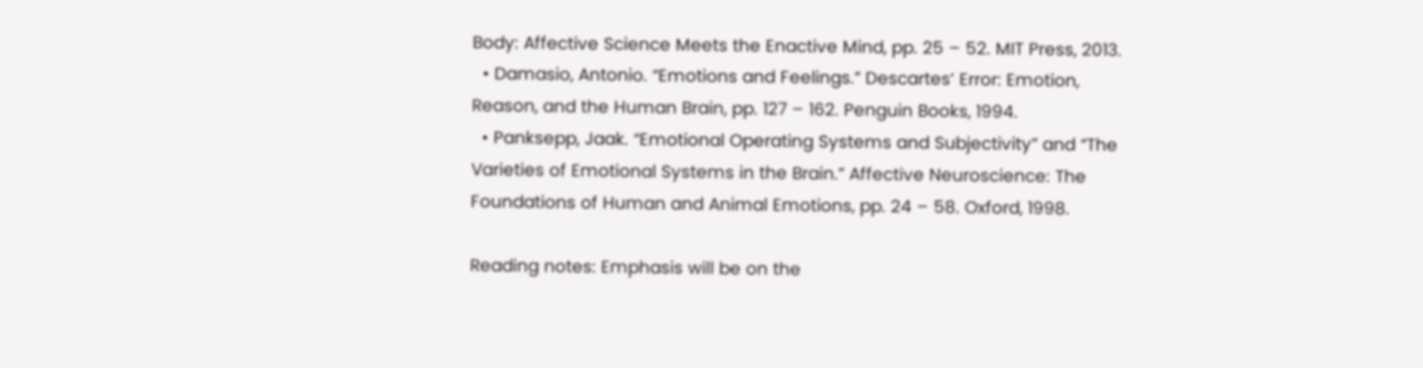Body: Affective Science Meets the Enactive Mind, pp. 25 – 52. MIT Press, 2013.
  • Damasio, Antonio. “Emotions and Feelings.” Descartes’ Error: Emotion, Reason, and the Human Brain, pp. 127 – 162. Penguin Books, 1994.
  • Panksepp, Jaak. “Emotional Operating Systems and Subjectivity” and “The Varieties of Emotional Systems in the Brain.” Affective Neuroscience: The Foundations of Human and Animal Emotions, pp. 24 – 58. Oxford, 1998.

Reading notes: Emphasis will be on the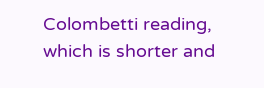Colombetti reading, which is shorter and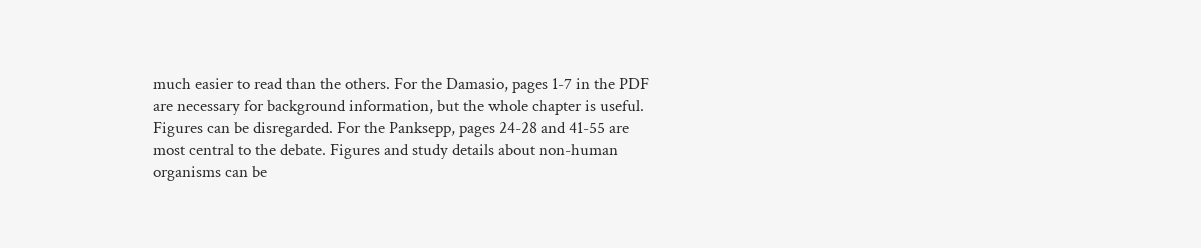much easier to read than the others. For the Damasio, pages 1-7 in the PDF are necessary for background information, but the whole chapter is useful. Figures can be disregarded. For the Panksepp, pages 24-28 and 41-55 are most central to the debate. Figures and study details about non-human organisms can be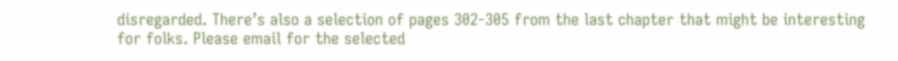disregarded. There’s also a selection of pages 302-305 from the last chapter that might be interesting for folks. Please email for the selected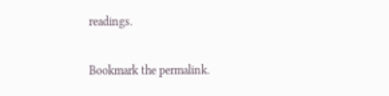readings.

Bookmark the permalink.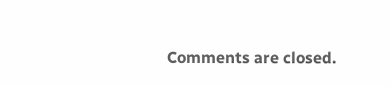Comments are closed.